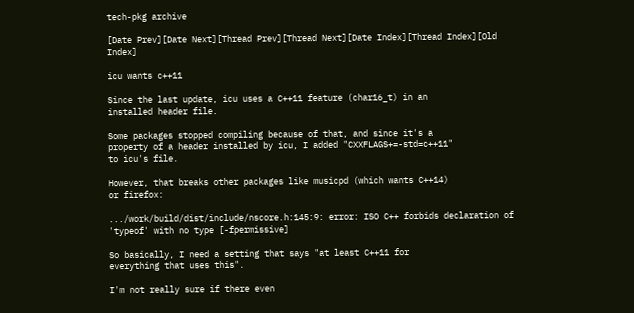tech-pkg archive

[Date Prev][Date Next][Thread Prev][Thread Next][Date Index][Thread Index][Old Index]

icu wants c++11

Since the last update, icu uses a C++11 feature (char16_t) in an
installed header file.

Some packages stopped compiling because of that, and since it's a
property of a header installed by icu, I added "CXXFLAGS+=-std=c++11"
to icu's file.

However, that breaks other packages like musicpd (which wants C++14)
or firefox:

.../work/build/dist/include/nscore.h:145:9: error: ISO C++ forbids declaration of 'typeof' with no type [-fpermissive]

So basically, I need a setting that says "at least C++11 for
everything that uses this".

I'm not really sure if there even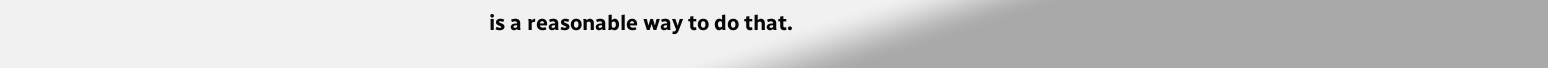is a reasonable way to do that.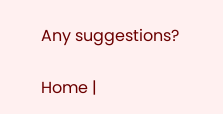Any suggestions?

Home |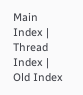Main Index | Thread Index | Old Index